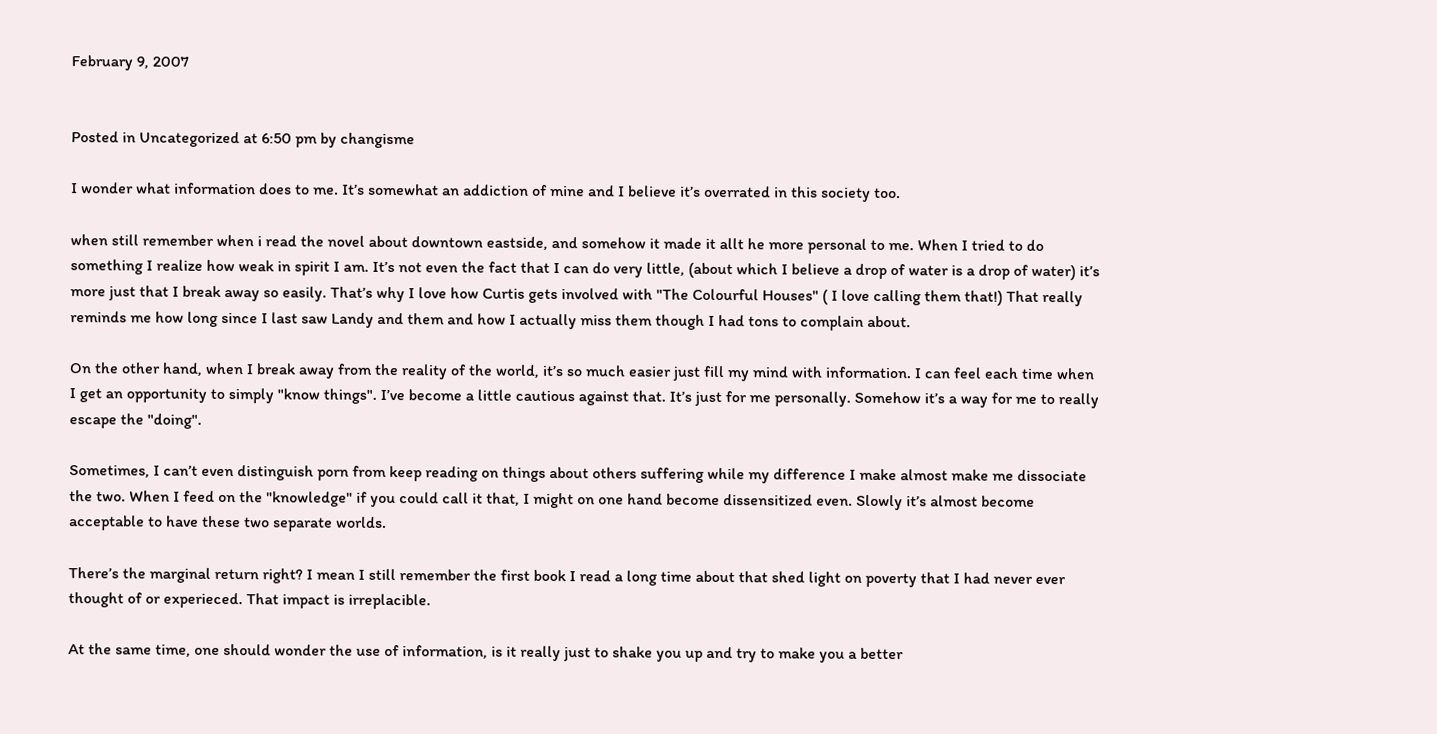February 9, 2007


Posted in Uncategorized at 6:50 pm by changisme

I wonder what information does to me. It’s somewhat an addiction of mine and I believe it’s overrated in this society too.

when still remember when i read the novel about downtown eastside, and somehow it made it allt he more personal to me. When I tried to do something I realize how weak in spirit I am. It’s not even the fact that I can do very little, (about which I believe a drop of water is a drop of water) it’s more just that I break away so easily. That’s why I love how Curtis gets involved with "The Colourful Houses" ( I love calling them that!) That really reminds me how long since I last saw Landy and them and how I actually miss them though I had tons to complain about.

On the other hand, when I break away from the reality of the world, it’s so much easier just fill my mind with information. I can feel each time when I get an opportunity to simply "know things". I’ve become a little cautious against that. It’s just for me personally. Somehow it’s a way for me to really escape the "doing".

Sometimes, I can’t even distinguish porn from keep reading on things about others suffering while my difference I make almost make me dissociate the two. When I feed on the "knowledge" if you could call it that, I might on one hand become dissensitized even. Slowly it’s almost become acceptable to have these two separate worlds.

There’s the marginal return right? I mean I still remember the first book I read a long time about that shed light on poverty that I had never ever thought of or experieced. That impact is irreplacible.

At the same time, one should wonder the use of information, is it really just to shake you up and try to make you a better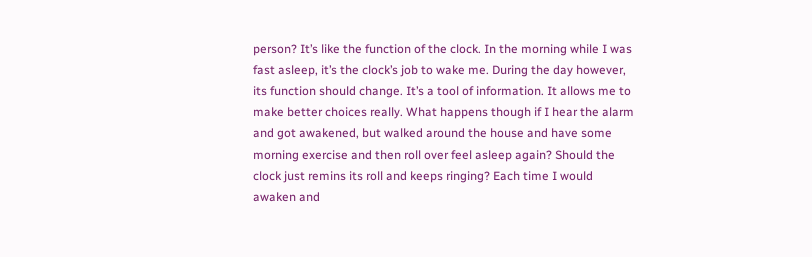person? It’s like the function of the clock. In the morning while I was fast asleep, it’s the clock’s job to wake me. During the day however, its function should change. It’s a tool of information. It allows me to make better choices really. What happens though if I hear the alarm and got awakened, but walked around the house and have some morning exercise and then roll over feel asleep again? Should the clock just remins its roll and keeps ringing? Each time I would awaken and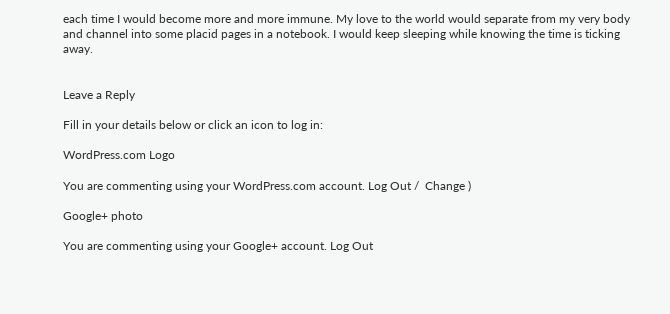each time I would become more and more immune. My love to the world would separate from my very body and channel into some placid pages in a notebook. I would keep sleeping while knowing the time is ticking away.


Leave a Reply

Fill in your details below or click an icon to log in:

WordPress.com Logo

You are commenting using your WordPress.com account. Log Out /  Change )

Google+ photo

You are commenting using your Google+ account. Log Out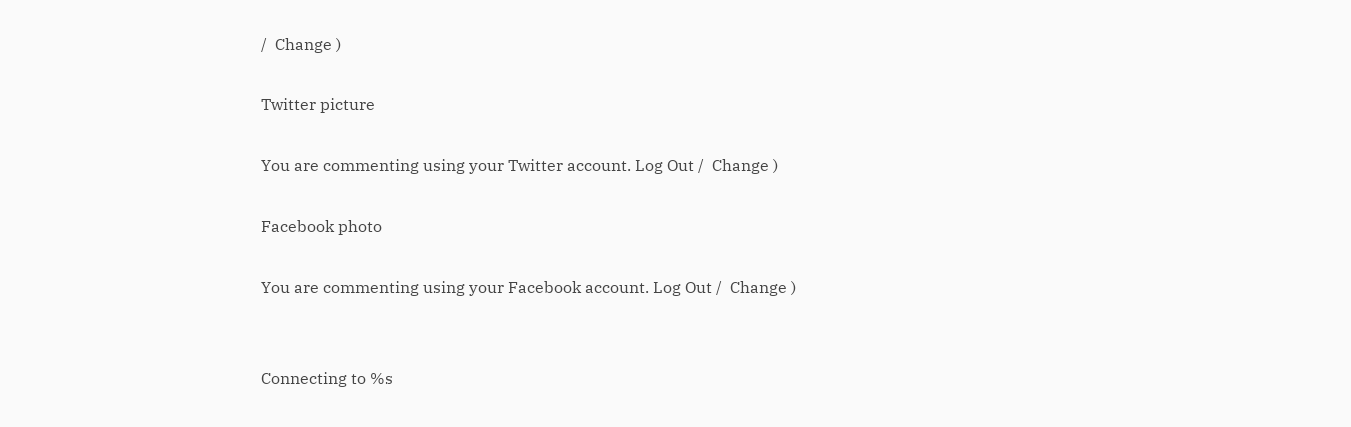/  Change )

Twitter picture

You are commenting using your Twitter account. Log Out /  Change )

Facebook photo

You are commenting using your Facebook account. Log Out /  Change )


Connecting to %s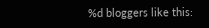%d bloggers like this: